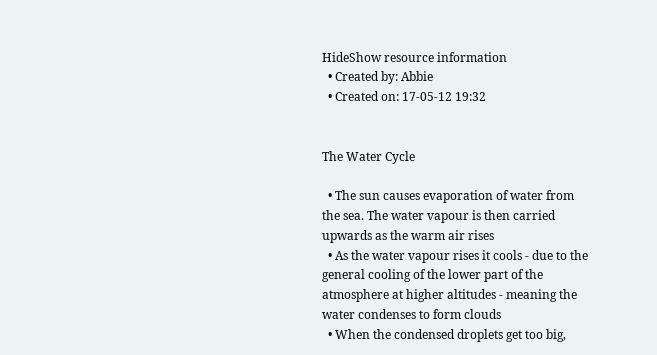HideShow resource information
  • Created by: Abbie
  • Created on: 17-05-12 19:32


The Water Cycle

  • The sun causes evaporation of water from the sea. The water vapour is then carried upwards as the warm air rises
  • As the water vapour rises it cools - due to the general cooling of the lower part of the atmosphere at higher altitudes - meaning the water condenses to form clouds
  • When the condensed droplets get too big,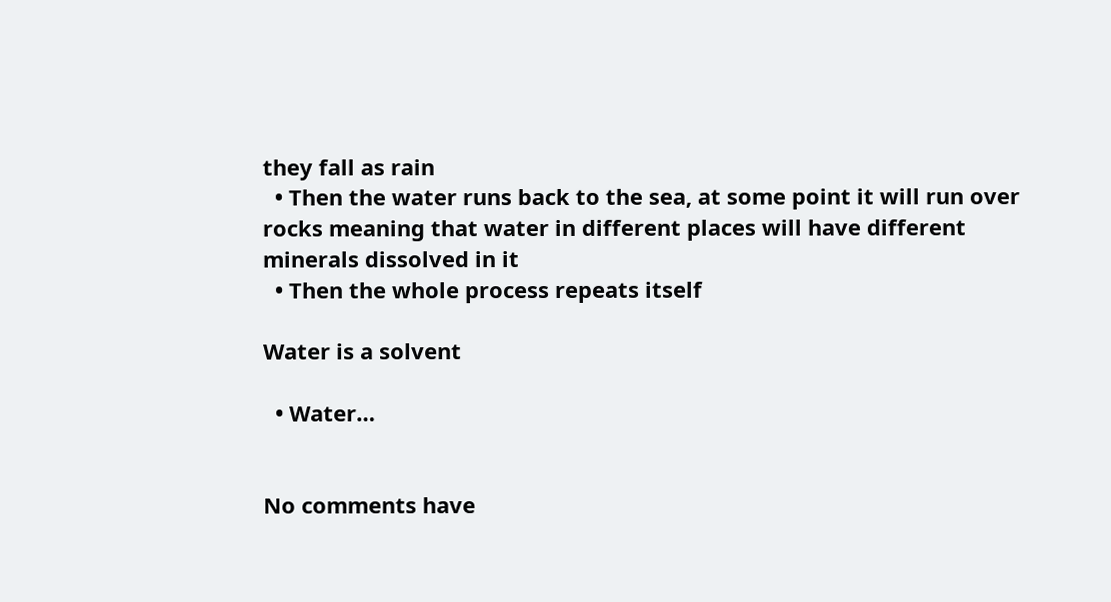they fall as rain
  • Then the water runs back to the sea, at some point it will run over rocks meaning that water in different places will have different minerals dissolved in it
  • Then the whole process repeats itself

Water is a solvent

  • Water…


No comments have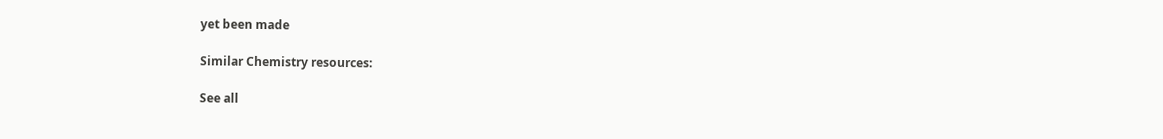yet been made

Similar Chemistry resources:

See all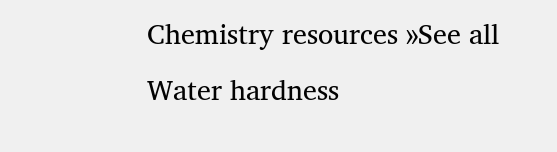Chemistry resources »See all Water hardness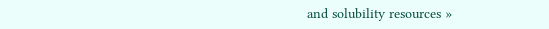and solubility resources »